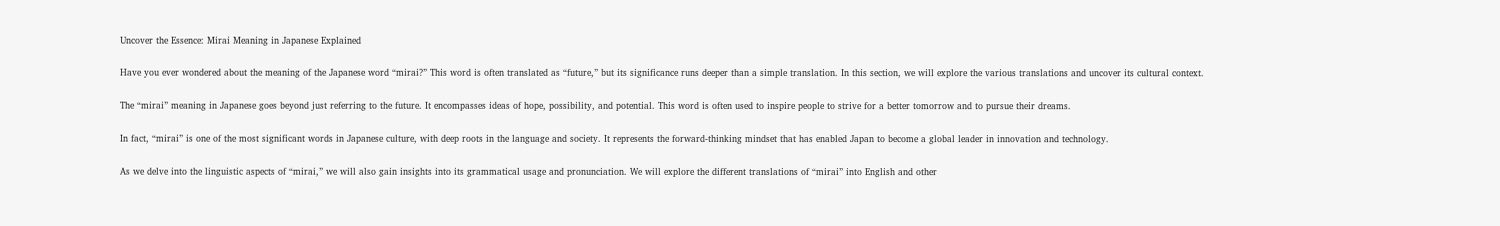Uncover the Essence: Mirai Meaning in Japanese Explained

Have you ever wondered about the meaning of the Japanese word “mirai?” This word is often translated as “future,” but its significance runs deeper than a simple translation. In this section, we will explore the various translations and uncover its cultural context.

The “mirai” meaning in Japanese goes beyond just referring to the future. It encompasses ideas of hope, possibility, and potential. This word is often used to inspire people to strive for a better tomorrow and to pursue their dreams.

In fact, “mirai” is one of the most significant words in Japanese culture, with deep roots in the language and society. It represents the forward-thinking mindset that has enabled Japan to become a global leader in innovation and technology.

As we delve into the linguistic aspects of “mirai,” we will also gain insights into its grammatical usage and pronunciation. We will explore the different translations of “mirai” into English and other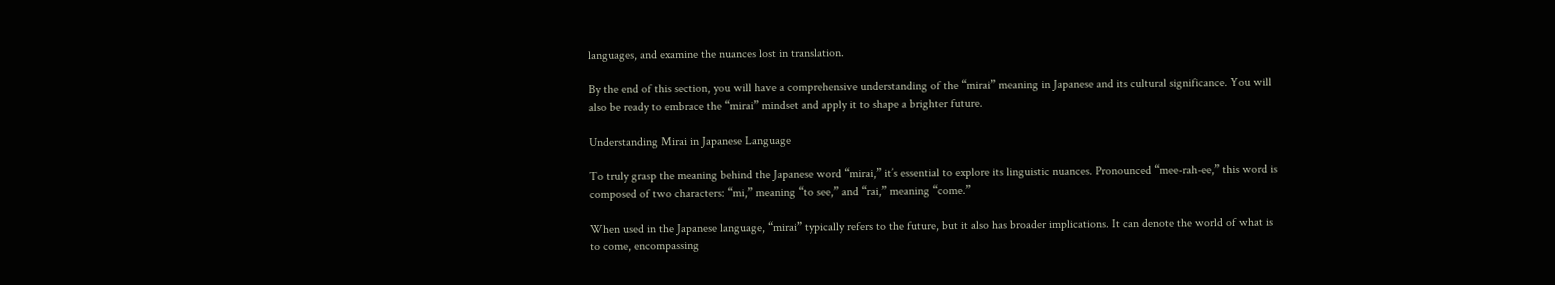languages, and examine the nuances lost in translation.

By the end of this section, you will have a comprehensive understanding of the “mirai” meaning in Japanese and its cultural significance. You will also be ready to embrace the “mirai” mindset and apply it to shape a brighter future.

Understanding Mirai in Japanese Language

To truly grasp the meaning behind the Japanese word “mirai,” it’s essential to explore its linguistic nuances. Pronounced “mee-rah-ee,” this word is composed of two characters: “mi,” meaning “to see,” and “rai,” meaning “come.”

When used in the Japanese language, “mirai” typically refers to the future, but it also has broader implications. It can denote the world of what is to come, encompassing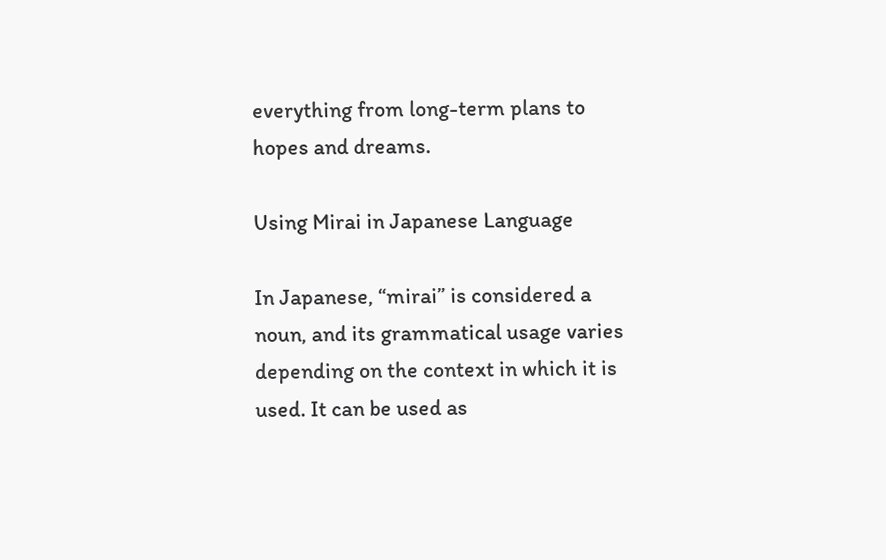everything from long-term plans to hopes and dreams.

Using Mirai in Japanese Language

In Japanese, “mirai” is considered a noun, and its grammatical usage varies depending on the context in which it is used. It can be used as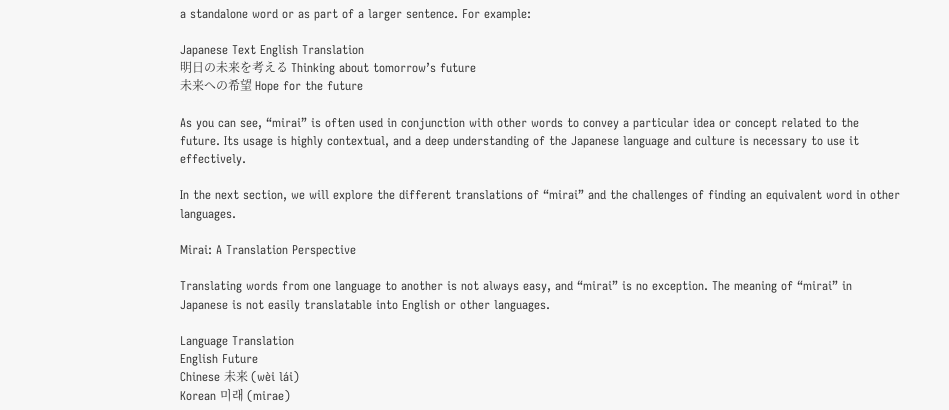a standalone word or as part of a larger sentence. For example:

Japanese Text English Translation
明日の未来を考える Thinking about tomorrow’s future
未来への希望 Hope for the future

As you can see, “mirai” is often used in conjunction with other words to convey a particular idea or concept related to the future. Its usage is highly contextual, and a deep understanding of the Japanese language and culture is necessary to use it effectively.

In the next section, we will explore the different translations of “mirai” and the challenges of finding an equivalent word in other languages.

Mirai: A Translation Perspective

Translating words from one language to another is not always easy, and “mirai” is no exception. The meaning of “mirai” in Japanese is not easily translatable into English or other languages.

Language Translation
English Future
Chinese 未来 (wèi lái)
Korean 미래 (mirae)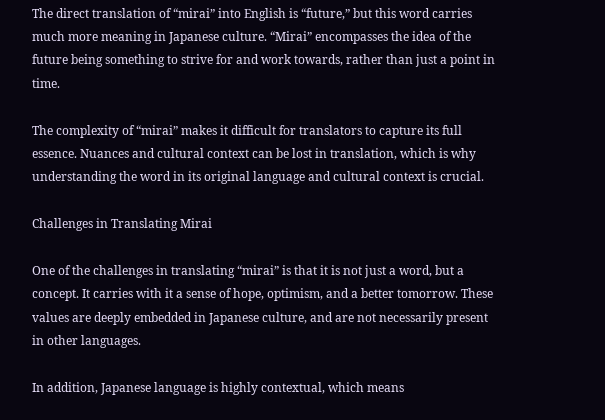The direct translation of “mirai” into English is “future,” but this word carries much more meaning in Japanese culture. “Mirai” encompasses the idea of the future being something to strive for and work towards, rather than just a point in time.

The complexity of “mirai” makes it difficult for translators to capture its full essence. Nuances and cultural context can be lost in translation, which is why understanding the word in its original language and cultural context is crucial.

Challenges in Translating Mirai

One of the challenges in translating “mirai” is that it is not just a word, but a concept. It carries with it a sense of hope, optimism, and a better tomorrow. These values are deeply embedded in Japanese culture, and are not necessarily present in other languages.

In addition, Japanese language is highly contextual, which means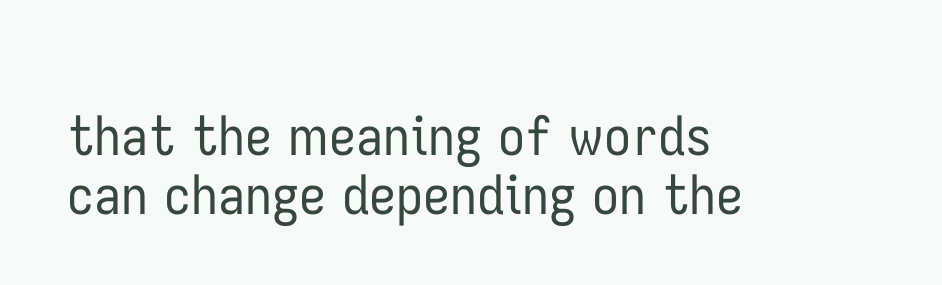that the meaning of words can change depending on the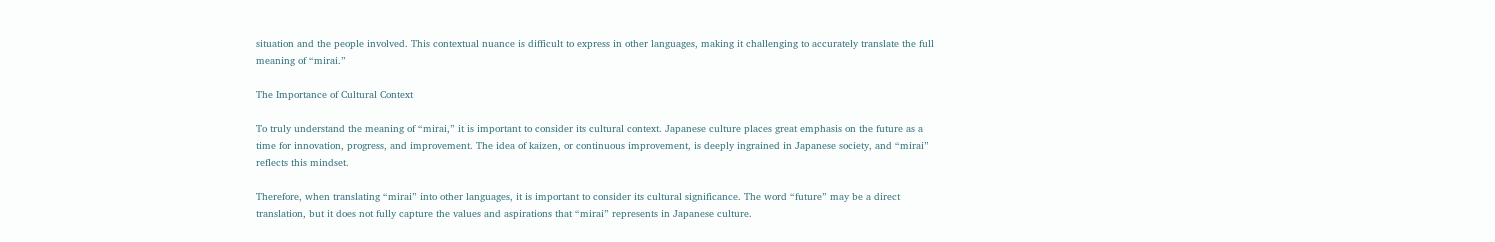situation and the people involved. This contextual nuance is difficult to express in other languages, making it challenging to accurately translate the full meaning of “mirai.”

The Importance of Cultural Context

To truly understand the meaning of “mirai,” it is important to consider its cultural context. Japanese culture places great emphasis on the future as a time for innovation, progress, and improvement. The idea of kaizen, or continuous improvement, is deeply ingrained in Japanese society, and “mirai” reflects this mindset.

Therefore, when translating “mirai” into other languages, it is important to consider its cultural significance. The word “future” may be a direct translation, but it does not fully capture the values and aspirations that “mirai” represents in Japanese culture.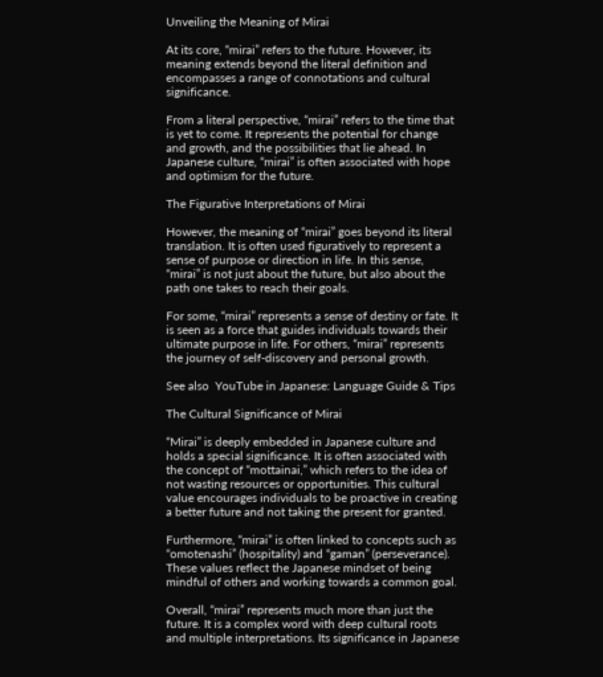Unveiling the Meaning of Mirai

At its core, “mirai” refers to the future. However, its meaning extends beyond the literal definition and encompasses a range of connotations and cultural significance.

From a literal perspective, “mirai” refers to the time that is yet to come. It represents the potential for change and growth, and the possibilities that lie ahead. In Japanese culture, “mirai” is often associated with hope and optimism for the future.

The Figurative Interpretations of Mirai

However, the meaning of “mirai” goes beyond its literal translation. It is often used figuratively to represent a sense of purpose or direction in life. In this sense, “mirai” is not just about the future, but also about the path one takes to reach their goals.

For some, “mirai” represents a sense of destiny or fate. It is seen as a force that guides individuals towards their ultimate purpose in life. For others, “mirai” represents the journey of self-discovery and personal growth.

See also  YouTube in Japanese: Language Guide & Tips

The Cultural Significance of Mirai

“Mirai” is deeply embedded in Japanese culture and holds a special significance. It is often associated with the concept of “mottainai,” which refers to the idea of not wasting resources or opportunities. This cultural value encourages individuals to be proactive in creating a better future and not taking the present for granted.

Furthermore, “mirai” is often linked to concepts such as “omotenashi” (hospitality) and “gaman” (perseverance). These values reflect the Japanese mindset of being mindful of others and working towards a common goal.

Overall, “mirai” represents much more than just the future. It is a complex word with deep cultural roots and multiple interpretations. Its significance in Japanese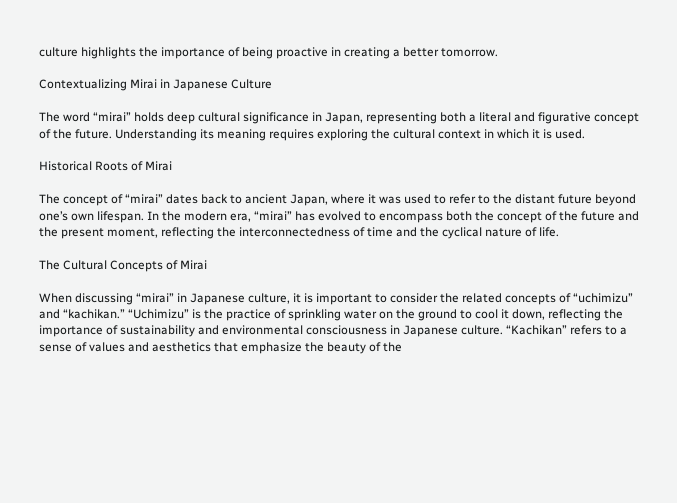culture highlights the importance of being proactive in creating a better tomorrow.

Contextualizing Mirai in Japanese Culture

The word “mirai” holds deep cultural significance in Japan, representing both a literal and figurative concept of the future. Understanding its meaning requires exploring the cultural context in which it is used.

Historical Roots of Mirai

The concept of “mirai” dates back to ancient Japan, where it was used to refer to the distant future beyond one’s own lifespan. In the modern era, “mirai” has evolved to encompass both the concept of the future and the present moment, reflecting the interconnectedness of time and the cyclical nature of life.

The Cultural Concepts of Mirai

When discussing “mirai” in Japanese culture, it is important to consider the related concepts of “uchimizu” and “kachikan.” “Uchimizu” is the practice of sprinkling water on the ground to cool it down, reflecting the importance of sustainability and environmental consciousness in Japanese culture. “Kachikan” refers to a sense of values and aesthetics that emphasize the beauty of the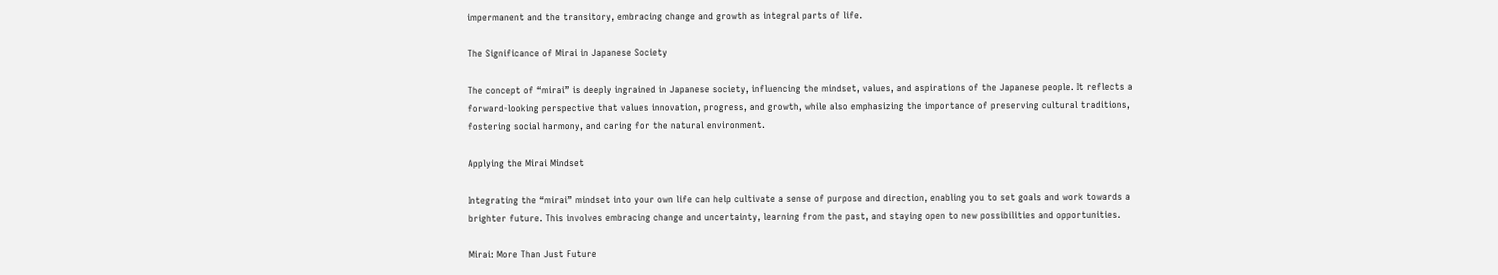impermanent and the transitory, embracing change and growth as integral parts of life.

The Significance of Mirai in Japanese Society

The concept of “mirai” is deeply ingrained in Japanese society, influencing the mindset, values, and aspirations of the Japanese people. It reflects a forward-looking perspective that values innovation, progress, and growth, while also emphasizing the importance of preserving cultural traditions, fostering social harmony, and caring for the natural environment.

Applying the Mirai Mindset

Integrating the “mirai” mindset into your own life can help cultivate a sense of purpose and direction, enabling you to set goals and work towards a brighter future. This involves embracing change and uncertainty, learning from the past, and staying open to new possibilities and opportunities.

Mirai: More Than Just Future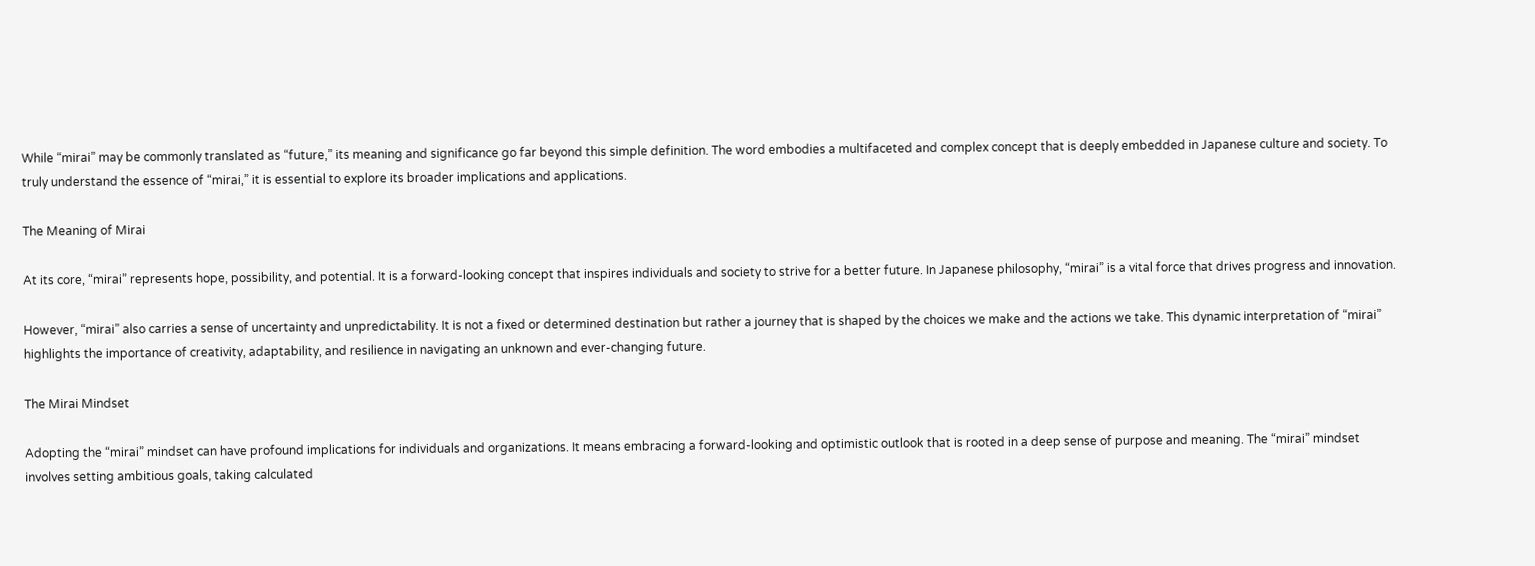While “mirai” may be commonly translated as “future,” its meaning and significance go far beyond this simple definition. The word embodies a multifaceted and complex concept that is deeply embedded in Japanese culture and society. To truly understand the essence of “mirai,” it is essential to explore its broader implications and applications.

The Meaning of Mirai

At its core, “mirai” represents hope, possibility, and potential. It is a forward-looking concept that inspires individuals and society to strive for a better future. In Japanese philosophy, “mirai” is a vital force that drives progress and innovation.

However, “mirai” also carries a sense of uncertainty and unpredictability. It is not a fixed or determined destination but rather a journey that is shaped by the choices we make and the actions we take. This dynamic interpretation of “mirai” highlights the importance of creativity, adaptability, and resilience in navigating an unknown and ever-changing future.

The Mirai Mindset

Adopting the “mirai” mindset can have profound implications for individuals and organizations. It means embracing a forward-looking and optimistic outlook that is rooted in a deep sense of purpose and meaning. The “mirai” mindset involves setting ambitious goals, taking calculated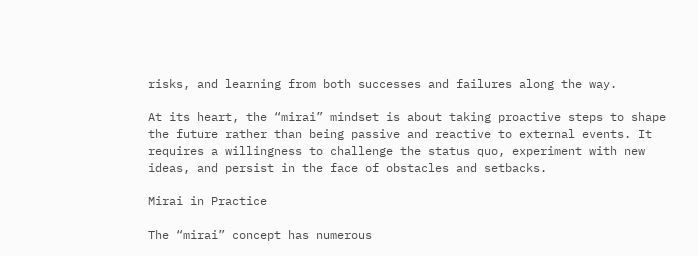risks, and learning from both successes and failures along the way.

At its heart, the “mirai” mindset is about taking proactive steps to shape the future rather than being passive and reactive to external events. It requires a willingness to challenge the status quo, experiment with new ideas, and persist in the face of obstacles and setbacks.

Mirai in Practice

The “mirai” concept has numerous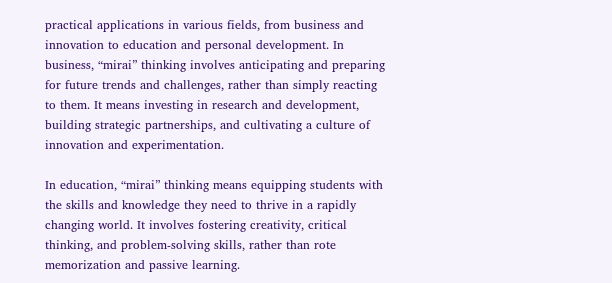practical applications in various fields, from business and innovation to education and personal development. In business, “mirai” thinking involves anticipating and preparing for future trends and challenges, rather than simply reacting to them. It means investing in research and development, building strategic partnerships, and cultivating a culture of innovation and experimentation.

In education, “mirai” thinking means equipping students with the skills and knowledge they need to thrive in a rapidly changing world. It involves fostering creativity, critical thinking, and problem-solving skills, rather than rote memorization and passive learning.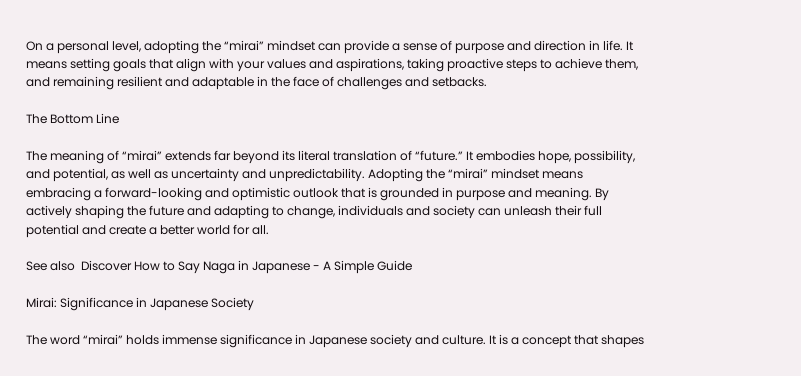On a personal level, adopting the “mirai” mindset can provide a sense of purpose and direction in life. It means setting goals that align with your values and aspirations, taking proactive steps to achieve them, and remaining resilient and adaptable in the face of challenges and setbacks.

The Bottom Line

The meaning of “mirai” extends far beyond its literal translation of “future.” It embodies hope, possibility, and potential, as well as uncertainty and unpredictability. Adopting the “mirai” mindset means embracing a forward-looking and optimistic outlook that is grounded in purpose and meaning. By actively shaping the future and adapting to change, individuals and society can unleash their full potential and create a better world for all.

See also  Discover How to Say Naga in Japanese - A Simple Guide

Mirai: Significance in Japanese Society

The word “mirai” holds immense significance in Japanese society and culture. It is a concept that shapes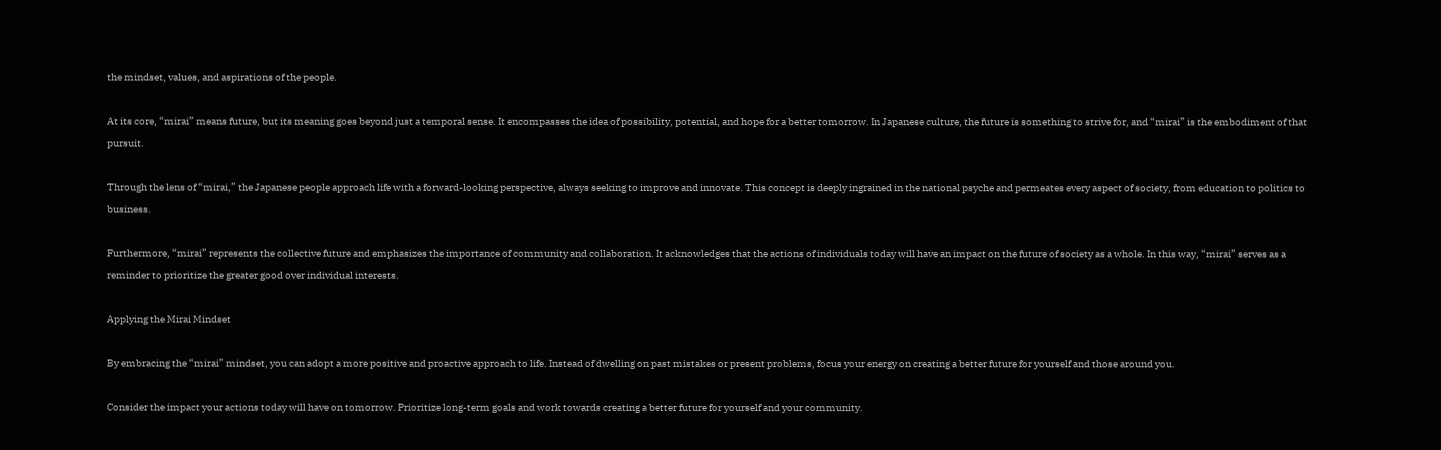the mindset, values, and aspirations of the people.

At its core, “mirai” means future, but its meaning goes beyond just a temporal sense. It encompasses the idea of possibility, potential, and hope for a better tomorrow. In Japanese culture, the future is something to strive for, and “mirai” is the embodiment of that pursuit.

Through the lens of “mirai,” the Japanese people approach life with a forward-looking perspective, always seeking to improve and innovate. This concept is deeply ingrained in the national psyche and permeates every aspect of society, from education to politics to business.

Furthermore, “mirai” represents the collective future and emphasizes the importance of community and collaboration. It acknowledges that the actions of individuals today will have an impact on the future of society as a whole. In this way, “mirai” serves as a reminder to prioritize the greater good over individual interests.

Applying the Mirai Mindset

By embracing the “mirai” mindset, you can adopt a more positive and proactive approach to life. Instead of dwelling on past mistakes or present problems, focus your energy on creating a better future for yourself and those around you.

Consider the impact your actions today will have on tomorrow. Prioritize long-term goals and work towards creating a better future for yourself and your community.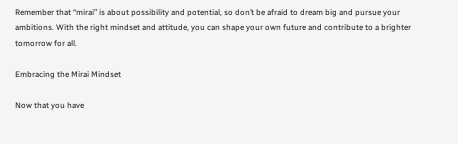Remember that “mirai” is about possibility and potential, so don’t be afraid to dream big and pursue your ambitions. With the right mindset and attitude, you can shape your own future and contribute to a brighter tomorrow for all.

Embracing the Mirai Mindset

Now that you have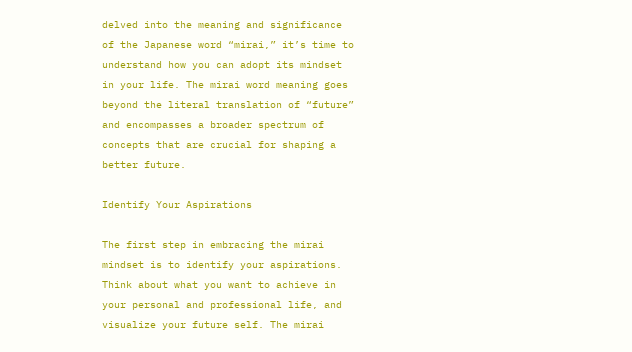delved into the meaning and significance of the Japanese word “mirai,” it’s time to understand how you can adopt its mindset in your life. The mirai word meaning goes beyond the literal translation of “future” and encompasses a broader spectrum of concepts that are crucial for shaping a better future.

Identify Your Aspirations

The first step in embracing the mirai mindset is to identify your aspirations. Think about what you want to achieve in your personal and professional life, and visualize your future self. The mirai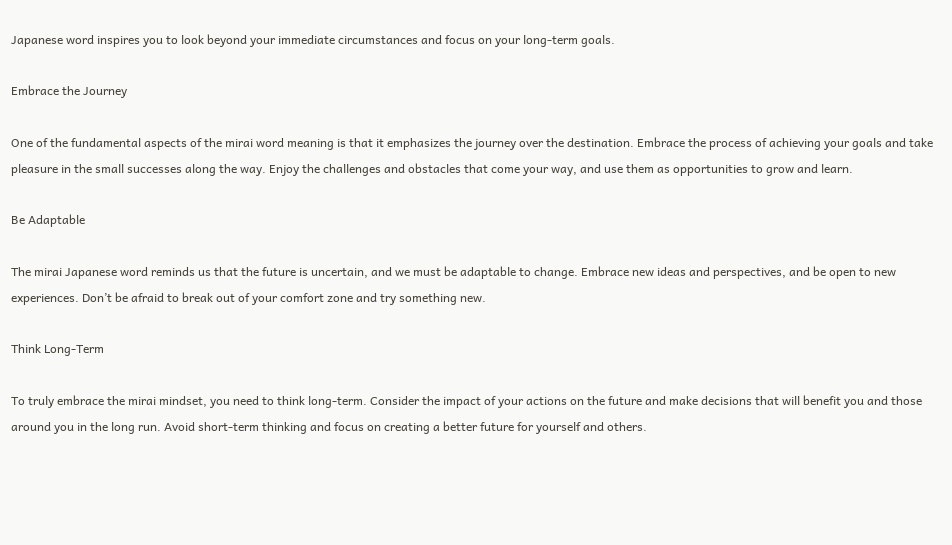Japanese word inspires you to look beyond your immediate circumstances and focus on your long-term goals.

Embrace the Journey

One of the fundamental aspects of the mirai word meaning is that it emphasizes the journey over the destination. Embrace the process of achieving your goals and take pleasure in the small successes along the way. Enjoy the challenges and obstacles that come your way, and use them as opportunities to grow and learn.

Be Adaptable

The mirai Japanese word reminds us that the future is uncertain, and we must be adaptable to change. Embrace new ideas and perspectives, and be open to new experiences. Don’t be afraid to break out of your comfort zone and try something new.

Think Long-Term

To truly embrace the mirai mindset, you need to think long-term. Consider the impact of your actions on the future and make decisions that will benefit you and those around you in the long run. Avoid short-term thinking and focus on creating a better future for yourself and others.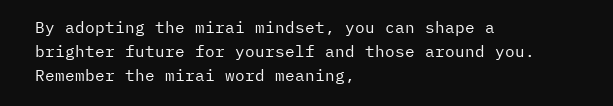By adopting the mirai mindset, you can shape a brighter future for yourself and those around you. Remember the mirai word meaning,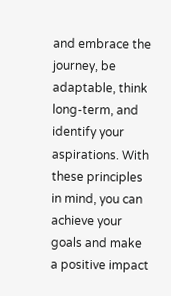and embrace the journey, be adaptable, think long-term, and identify your aspirations. With these principles in mind, you can achieve your goals and make a positive impact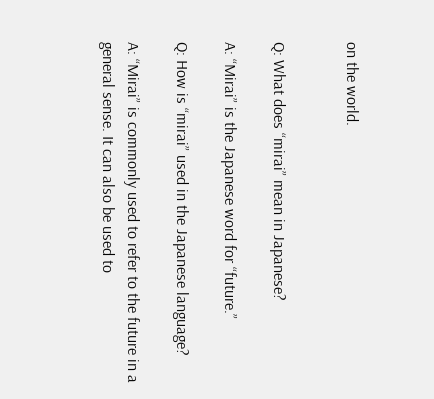on the world.


Q: What does “mirai” mean in Japanese?

A: “Mirai” is the Japanese word for “future.”

Q: How is “mirai” used in the Japanese language?

A: “Mirai” is commonly used to refer to the future in a general sense. It can also be used to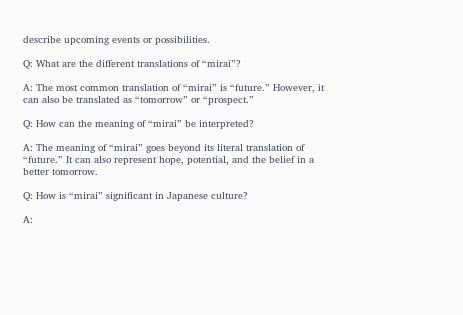describe upcoming events or possibilities.

Q: What are the different translations of “mirai”?

A: The most common translation of “mirai” is “future.” However, it can also be translated as “tomorrow” or “prospect.”

Q: How can the meaning of “mirai” be interpreted?

A: The meaning of “mirai” goes beyond its literal translation of “future.” It can also represent hope, potential, and the belief in a better tomorrow.

Q: How is “mirai” significant in Japanese culture?

A: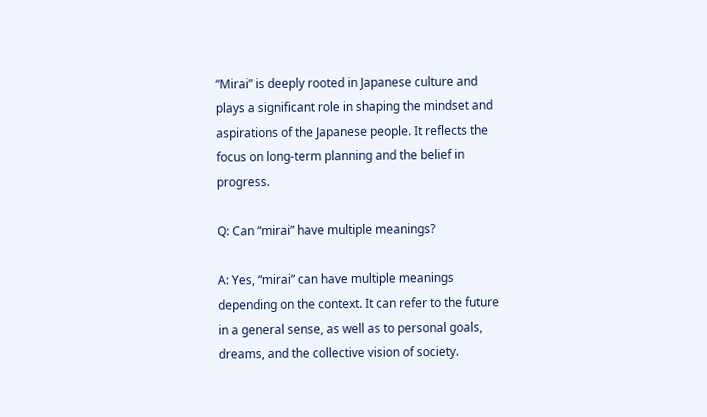“Mirai” is deeply rooted in Japanese culture and plays a significant role in shaping the mindset and aspirations of the Japanese people. It reflects the focus on long-term planning and the belief in progress.

Q: Can “mirai” have multiple meanings?

A: Yes, “mirai” can have multiple meanings depending on the context. It can refer to the future in a general sense, as well as to personal goals, dreams, and the collective vision of society.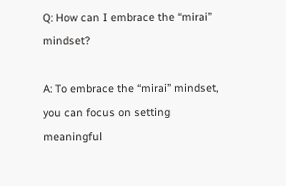Q: How can I embrace the “mirai” mindset?

A: To embrace the “mirai” mindset, you can focus on setting meaningful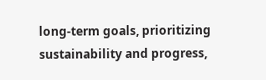long-term goals, prioritizing sustainability and progress,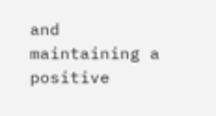and maintaining a positive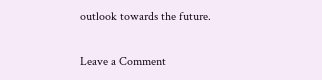outlook towards the future.

Leave a Comment